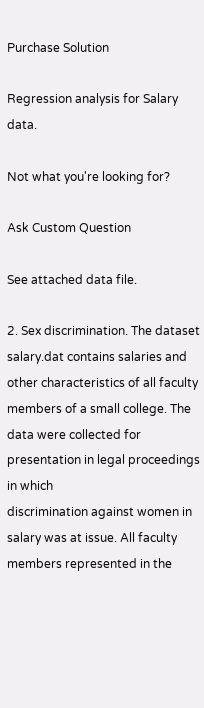Purchase Solution

Regression analysis for Salary data.

Not what you're looking for?

Ask Custom Question

See attached data file.

2. Sex discrimination. The dataset salary.dat contains salaries and other characteristics of all faculty
members of a small college. The data were collected for presentation in legal proceedings in which
discrimination against women in salary was at issue. All faculty members represented in the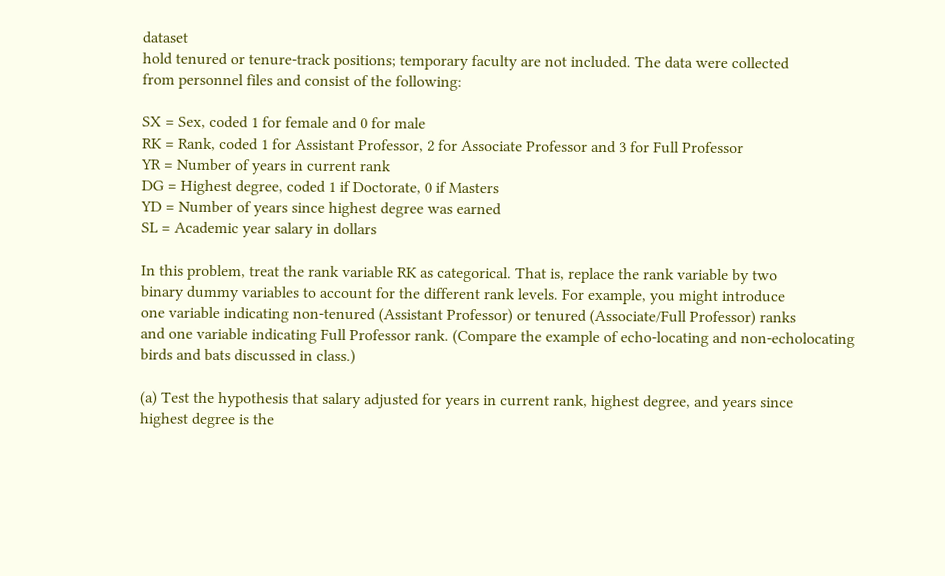dataset
hold tenured or tenure-track positions; temporary faculty are not included. The data were collected
from personnel files and consist of the following:

SX = Sex, coded 1 for female and 0 for male
RK = Rank, coded 1 for Assistant Professor, 2 for Associate Professor and 3 for Full Professor
YR = Number of years in current rank
DG = Highest degree, coded 1 if Doctorate, 0 if Masters
YD = Number of years since highest degree was earned
SL = Academic year salary in dollars

In this problem, treat the rank variable RK as categorical. That is, replace the rank variable by two
binary dummy variables to account for the different rank levels. For example, you might introduce
one variable indicating non-tenured (Assistant Professor) or tenured (Associate/Full Professor) ranks
and one variable indicating Full Professor rank. (Compare the example of echo-locating and non-echolocating
birds and bats discussed in class.)

(a) Test the hypothesis that salary adjusted for years in current rank, highest degree, and years since
highest degree is the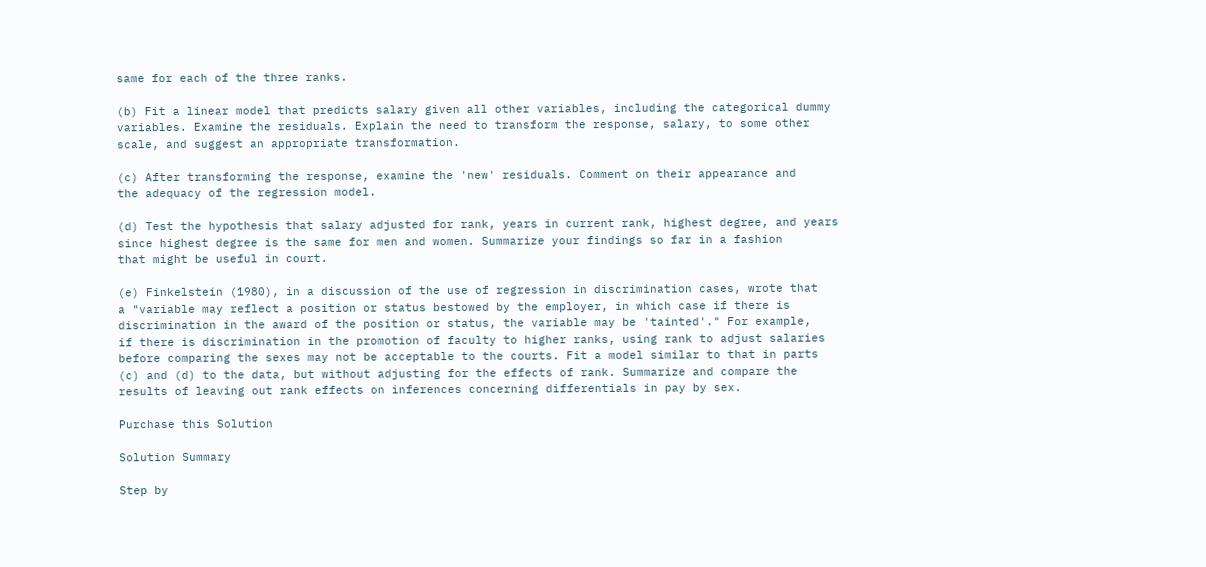same for each of the three ranks.

(b) Fit a linear model that predicts salary given all other variables, including the categorical dummy
variables. Examine the residuals. Explain the need to transform the response, salary, to some other
scale, and suggest an appropriate transformation.

(c) After transforming the response, examine the 'new' residuals. Comment on their appearance and
the adequacy of the regression model.

(d) Test the hypothesis that salary adjusted for rank, years in current rank, highest degree, and years
since highest degree is the same for men and women. Summarize your findings so far in a fashion
that might be useful in court.

(e) Finkelstein (1980), in a discussion of the use of regression in discrimination cases, wrote that
a "variable may reflect a position or status bestowed by the employer, in which case if there is
discrimination in the award of the position or status, the variable may be 'tainted'." For example,
if there is discrimination in the promotion of faculty to higher ranks, using rank to adjust salaries
before comparing the sexes may not be acceptable to the courts. Fit a model similar to that in parts
(c) and (d) to the data, but without adjusting for the effects of rank. Summarize and compare the
results of leaving out rank effects on inferences concerning differentials in pay by sex.

Purchase this Solution

Solution Summary

Step by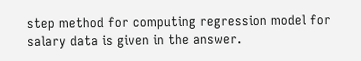step method for computing regression model for salary data is given in the answer.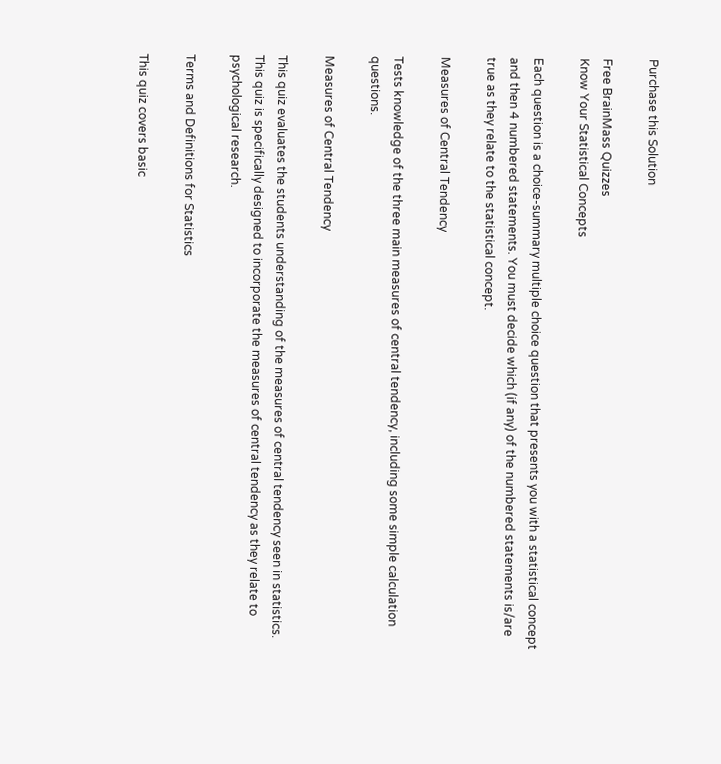Purchase this Solution

Free BrainMass Quizzes
Know Your Statistical Concepts

Each question is a choice-summary multiple choice question that presents you with a statistical concept and then 4 numbered statements. You must decide which (if any) of the numbered statements is/are true as they relate to the statistical concept.

Measures of Central Tendency

Tests knowledge of the three main measures of central tendency, including some simple calculation questions.

Measures of Central Tendency

This quiz evaluates the students understanding of the measures of central tendency seen in statistics. This quiz is specifically designed to incorporate the measures of central tendency as they relate to psychological research.

Terms and Definitions for Statistics

This quiz covers basic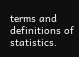terms and definitions of statistics.